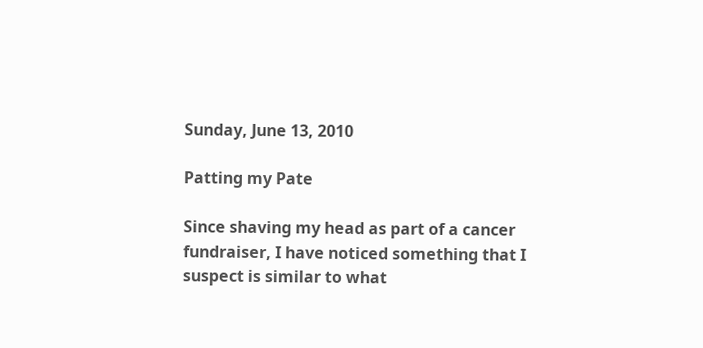Sunday, June 13, 2010

Patting my Pate

Since shaving my head as part of a cancer fundraiser, I have noticed something that I suspect is similar to what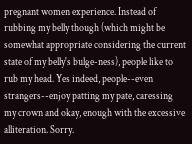pregnant women experience. Instead of rubbing my belly though (which might be somewhat appropriate considering the current state of my belly's bulge-ness), people like to rub my head. Yes indeed, people--even strangers--enjoy patting my pate, caressing my crown and okay, enough with the excessive alliteration. Sorry.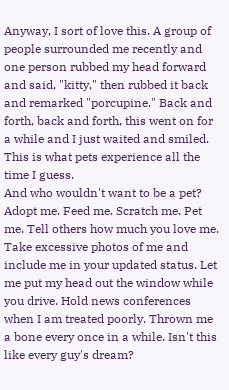Anyway, I sort of love this. A group of people surrounded me recently and one person rubbed my head forward and said, "kitty," then rubbed it back and remarked "porcupine." Back and forth, back and forth, this went on for a while and I just waited and smiled. This is what pets experience all the time I guess.
And who wouldn't want to be a pet? Adopt me. Feed me. Scratch me. Pet me. Tell others how much you love me. Take excessive photos of me and include me in your updated status. Let me put my head out the window while you drive. Hold news conferences when I am treated poorly. Thrown me a bone every once in a while. Isn't this like every guy's dream?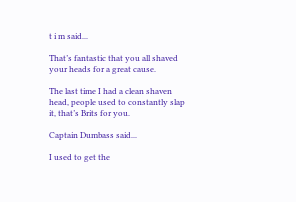t i m said...

That’s fantastic that you all shaved your heads for a great cause.

The last time I had a clean shaven head, people used to constantly slap it, that’s Brits for you.

Captain Dumbass said...

I used to get the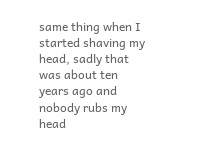same thing when I started shaving my head, sadly that was about ten years ago and nobody rubs my head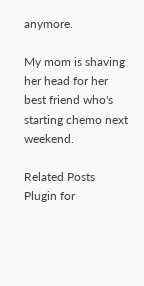anymore.

My mom is shaving her head for her best friend who's starting chemo next weekend.

Related Posts Plugin for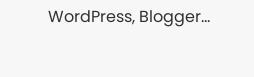WordPress, Blogger...